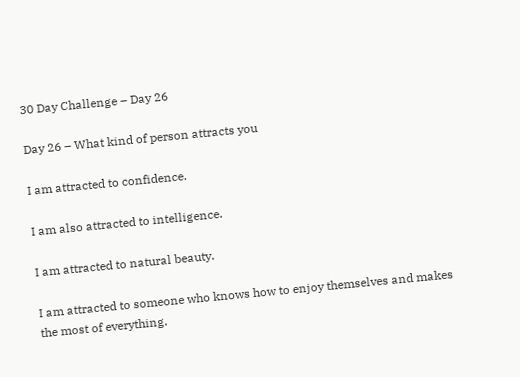30 Day Challenge – Day 26

Day 26 – What kind of person attracts you

I am attracted to confidence.

I am also attracted to intelligence.

I am attracted to natural beauty.

I am attracted to someone who knows how to enjoy themselves and makes the most of everything.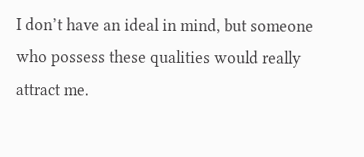I don’t have an ideal in mind, but someone who possess these qualities would really attract me.